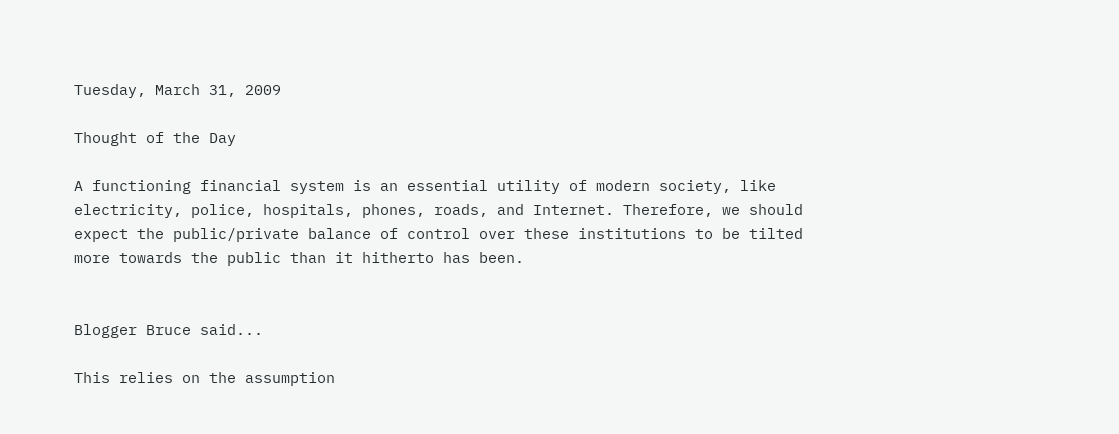Tuesday, March 31, 2009

Thought of the Day

A functioning financial system is an essential utility of modern society, like electricity, police, hospitals, phones, roads, and Internet. Therefore, we should expect the public/private balance of control over these institutions to be tilted more towards the public than it hitherto has been.


Blogger Bruce said...

This relies on the assumption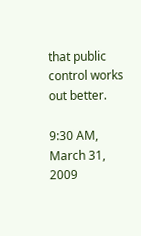that public control works out better.

9:30 AM, March 31, 2009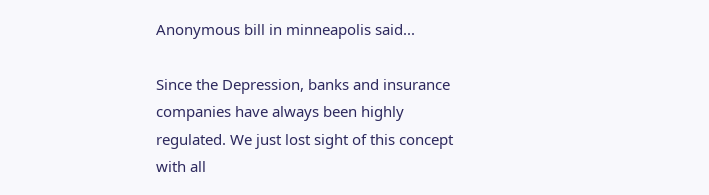Anonymous bill in minneapolis said...

Since the Depression, banks and insurance companies have always been highly regulated. We just lost sight of this concept with all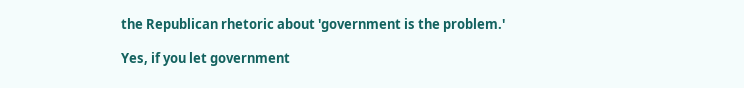the Republican rhetoric about 'government is the problem.'

Yes, if you let government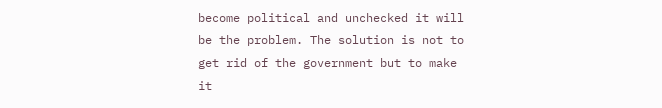become political and unchecked it will be the problem. The solution is not to get rid of the government but to make it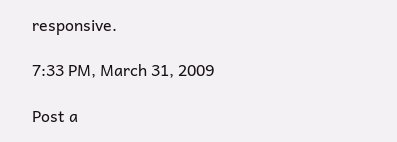responsive.

7:33 PM, March 31, 2009

Post a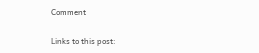Comment

Links to this post: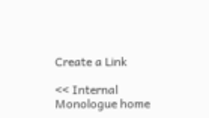Create a Link

<< Internal Monologue home